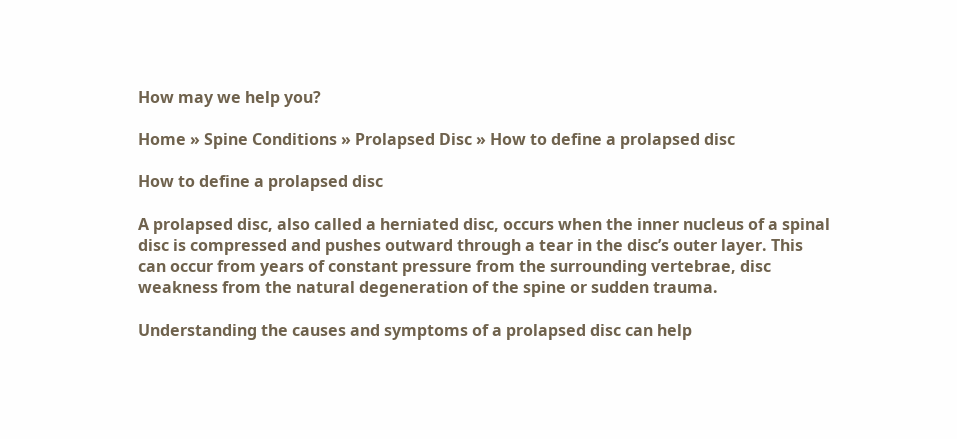How may we help you?

Home » Spine Conditions » Prolapsed Disc » How to define a prolapsed disc

How to define a prolapsed disc

A prolapsed disc, also called a herniated disc, occurs when the inner nucleus of a spinal disc is compressed and pushes outward through a tear in the disc’s outer layer. This can occur from years of constant pressure from the surrounding vertebrae, disc weakness from the natural degeneration of the spine or sudden trauma.

Understanding the causes and symptoms of a prolapsed disc can help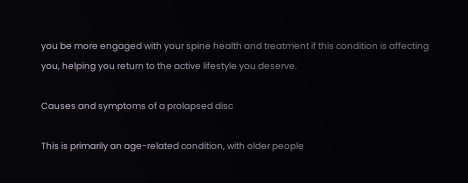you be more engaged with your spine health and treatment if this condition is affecting you, helping you return to the active lifestyle you deserve.

Causes and symptoms of a prolapsed disc

This is primarily an age-related condition, with older people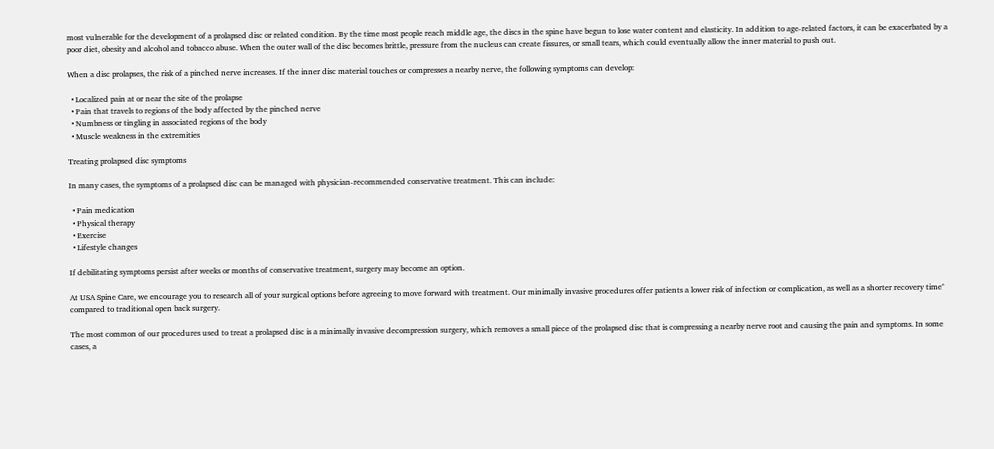most vulnerable for the development of a prolapsed disc or related condition. By the time most people reach middle age, the discs in the spine have begun to lose water content and elasticity. In addition to age-related factors, it can be exacerbated by a poor diet, obesity and alcohol and tobacco abuse. When the outer wall of the disc becomes brittle, pressure from the nucleus can create fissures, or small tears, which could eventually allow the inner material to push out.

When a disc prolapses, the risk of a pinched nerve increases. If the inner disc material touches or compresses a nearby nerve, the following symptoms can develop:

  • Localized pain at or near the site of the prolapse
  • Pain that travels to regions of the body affected by the pinched nerve
  • Numbness or tingling in associated regions of the body
  • Muscle weakness in the extremities

Treating prolapsed disc symptoms

In many cases, the symptoms of a prolapsed disc can be managed with physician-recommended conservative treatment. This can include:

  • Pain medication
  • Physical therapy
  • Exercise
  • Lifestyle changes

If debilitating symptoms persist after weeks or months of conservative treatment, surgery may become an option.

At USA Spine Care, we encourage you to research all of your surgical options before agreeing to move forward with treatment. Our minimally invasive procedures offer patients a lower risk of infection or complication, as well as a shorter recovery time^ compared to traditional open back surgery.

The most common of our procedures used to treat a prolapsed disc is a minimally invasive decompression surgery, which removes a small piece of the prolapsed disc that is compressing a nearby nerve root and causing the pain and symptoms. In some cases, a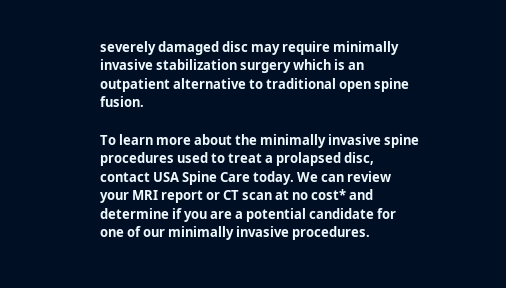severely damaged disc may require minimally invasive stabilization surgery which is an outpatient alternative to traditional open spine fusion.

To learn more about the minimally invasive spine procedures used to treat a prolapsed disc, contact USA Spine Care today. We can review your MRI report or CT scan at no cost* and determine if you are a potential candidate for one of our minimally invasive procedures.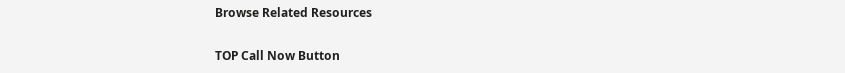Browse Related Resources

TOP Call Now Button